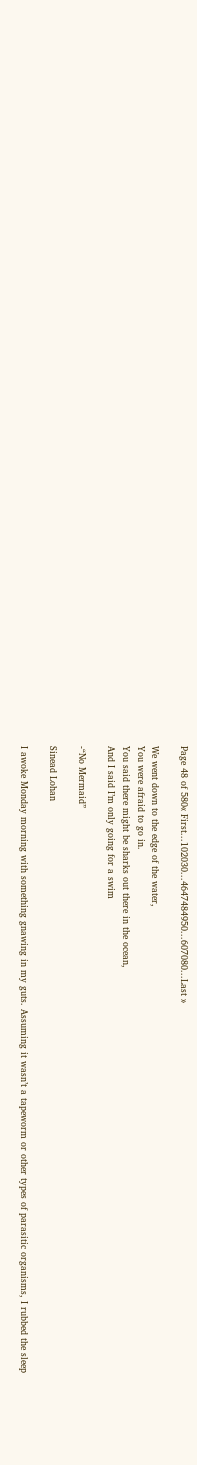Page 48 of 580« First...102030...4647484950...607080...Last »

We went down to the edge of the water,
You were afraid to go in.
You said there might be sharks out there in the ocean,
And I said I’m only going for a swim

-“No Mermaid”

Sinead Lohan

I awoke Monday morning with something gnawing in my guts. Assuming it wasn’t a tapeworm or other types of parasitic organisms, I rubbed the sleep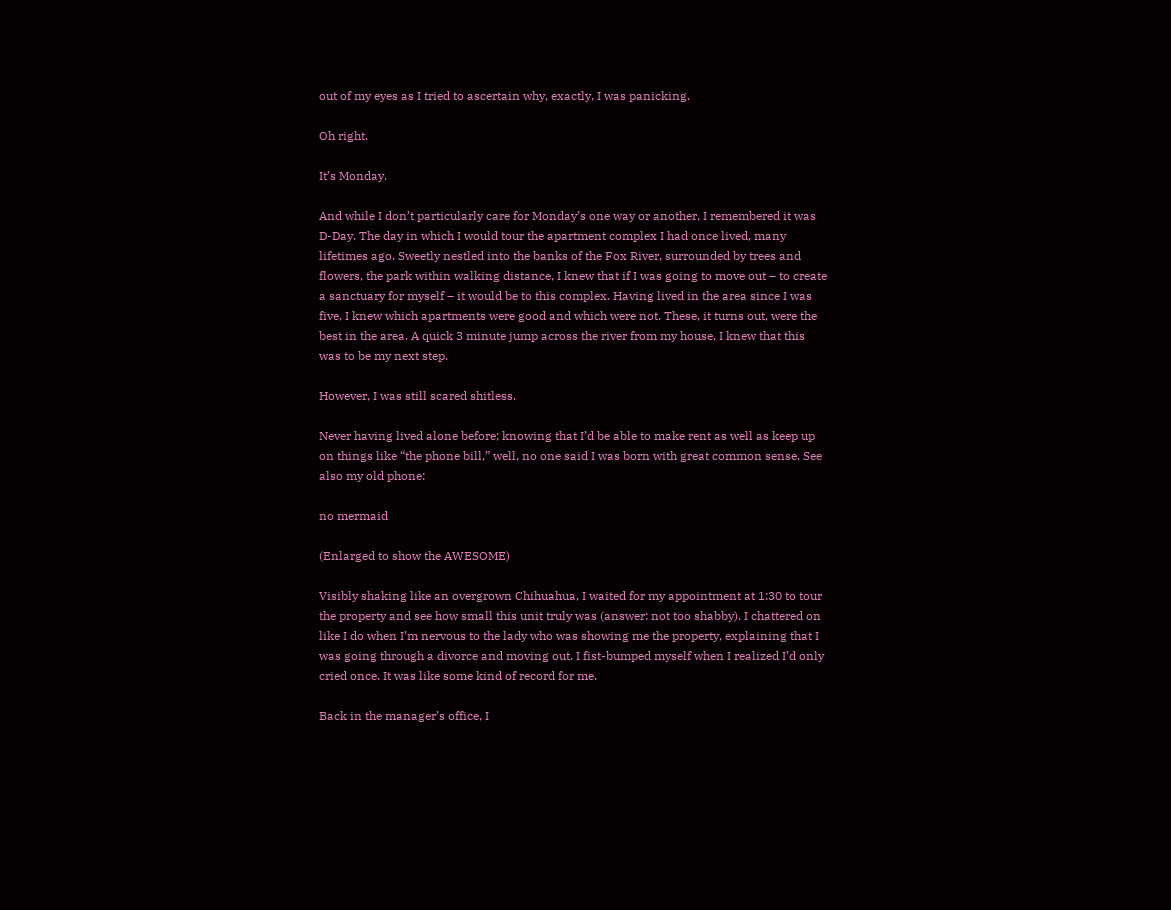out of my eyes as I tried to ascertain why, exactly, I was panicking.

Oh right.

It’s Monday.

And while I don’t particularly care for Monday’s one way or another, I remembered it was D-Day. The day in which I would tour the apartment complex I had once lived, many lifetimes ago. Sweetly nestled into the banks of the Fox River, surrounded by trees and flowers, the park within walking distance, I knew that if I was going to move out – to create a sanctuary for myself – it would be to this complex. Having lived in the area since I was five, I knew which apartments were good and which were not. These, it turns out, were the best in the area. A quick 3 minute jump across the river from my house, I knew that this was to be my next step.

However, I was still scared shitless.

Never having lived alone before; knowing that I’d be able to make rent as well as keep up on things like “the phone bill,” well, no one said I was born with great common sense. See also my old phone:

no mermaid

(Enlarged to show the AWESOME)

Visibly shaking like an overgrown Chihuahua, I waited for my appointment at 1:30 to tour the property and see how small this unit truly was (answer: not too shabby). I chattered on like I do when I’m nervous to the lady who was showing me the property, explaining that I was going through a divorce and moving out. I fist-bumped myself when I realized I’d only cried once. It was like some kind of record for me.

Back in the manager’s office, I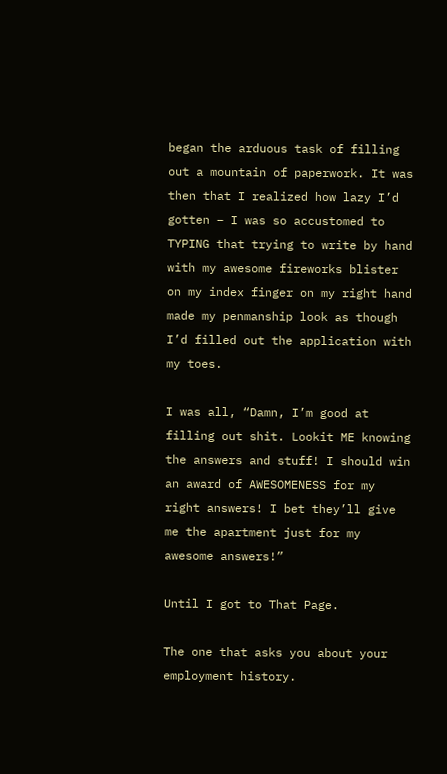began the arduous task of filling out a mountain of paperwork. It was then that I realized how lazy I’d gotten – I was so accustomed to TYPING that trying to write by hand with my awesome fireworks blister on my index finger on my right hand made my penmanship look as though I’d filled out the application with my toes.

I was all, “Damn, I’m good at filling out shit. Lookit ME knowing the answers and stuff! I should win an award of AWESOMENESS for my right answers! I bet they’ll give me the apartment just for my awesome answers!”

Until I got to That Page.

The one that asks you about your employment history.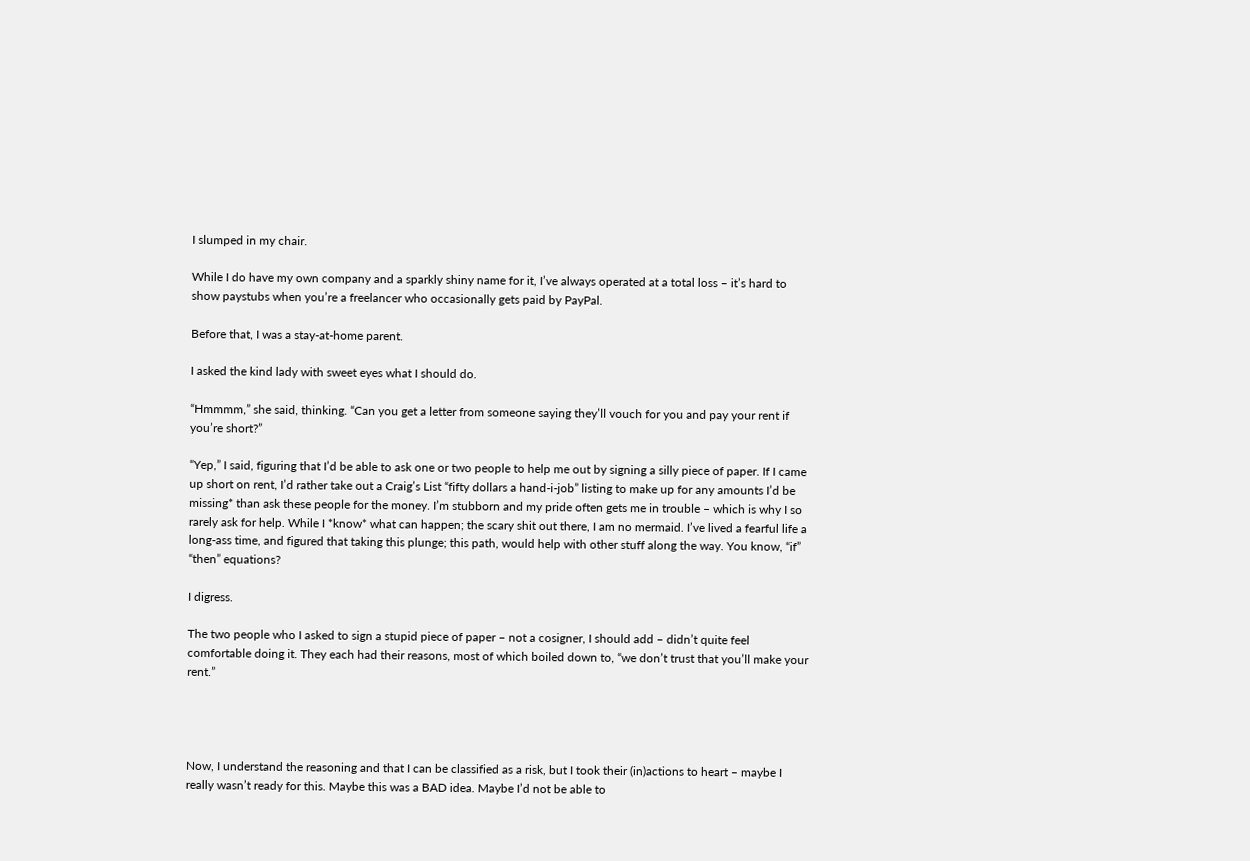I slumped in my chair.

While I do have my own company and a sparkly shiny name for it, I’ve always operated at a total loss – it’s hard to show paystubs when you’re a freelancer who occasionally gets paid by PayPal.

Before that, I was a stay-at-home parent.

I asked the kind lady with sweet eyes what I should do.

“Hmmmm,” she said, thinking. “Can you get a letter from someone saying they’ll vouch for you and pay your rent if you’re short?”

“Yep,” I said, figuring that I’d be able to ask one or two people to help me out by signing a silly piece of paper. If I came up short on rent, I’d rather take out a Craig’s List “fifty dollars a hand-i-job” listing to make up for any amounts I’d be missing* than ask these people for the money. I’m stubborn and my pride often gets me in trouble – which is why I so rarely ask for help. While I *know* what can happen; the scary shit out there, I am no mermaid. I’ve lived a fearful life a long-ass time, and figured that taking this plunge; this path, would help with other stuff along the way. You know, “if” “then” equations?

I digress.

The two people who I asked to sign a stupid piece of paper – not a cosigner, I should add – didn’t quite feel comfortable doing it. They each had their reasons, most of which boiled down to, “we don’t trust that you’ll make your rent.”




Now, I understand the reasoning and that I can be classified as a risk, but I took their (in)actions to heart – maybe I really wasn’t ready for this. Maybe this was a BAD idea. Maybe I’d not be able to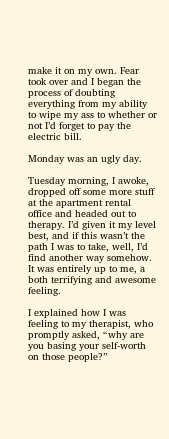make it on my own. Fear took over and I began the process of doubting everything from my ability to wipe my ass to whether or not I’d forget to pay the electric bill.

Monday was an ugly day.

Tuesday morning, I awoke, dropped off some more stuff at the apartment rental office and headed out to therapy. I’d given it my level best, and if this wasn’t the path I was to take, well, I’d find another way somehow. It was entirely up to me, a both terrifying and awesome feeling.

I explained how I was feeling to my therapist, who promptly asked, “why are you basing your self-worth on those people?”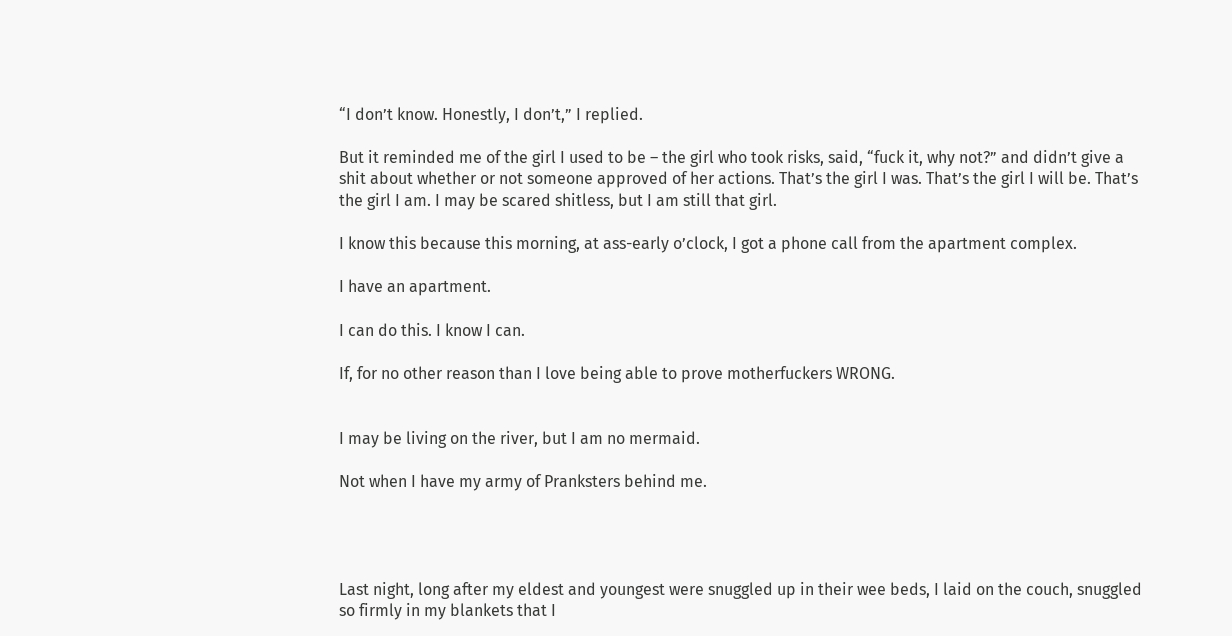“I don’t know. Honestly, I don’t,” I replied.

But it reminded me of the girl I used to be – the girl who took risks, said, “fuck it, why not?” and didn’t give a shit about whether or not someone approved of her actions. That’s the girl I was. That’s the girl I will be. That’s the girl I am. I may be scared shitless, but I am still that girl.

I know this because this morning, at ass-early o’clock, I got a phone call from the apartment complex.

I have an apartment.

I can do this. I know I can.

If, for no other reason than I love being able to prove motherfuckers WRONG.


I may be living on the river, but I am no mermaid.

Not when I have my army of Pranksters behind me.




Last night, long after my eldest and youngest were snuggled up in their wee beds, I laid on the couch, snuggled so firmly in my blankets that I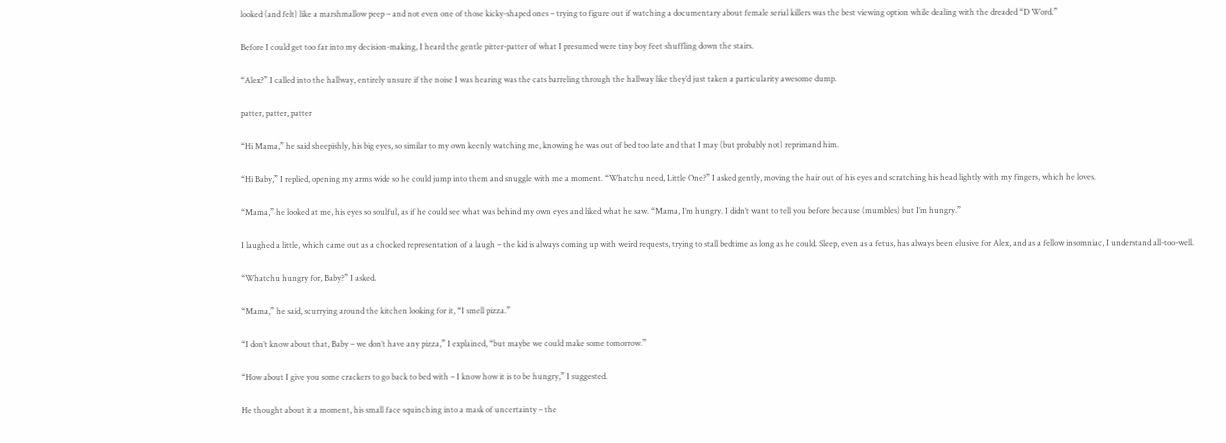looked (and felt) like a marshmallow peep – and not even one of those kicky-shaped ones – trying to figure out if watching a documentary about female serial killers was the best viewing option while dealing with the dreaded “D Word.”

Before I could get too far into my decision-making, I heard the gentle pitter-patter of what I presumed were tiny boy feet shuffling down the stairs.

“Alex?” I called into the hallway, entirely unsure if the noise I was hearing was the cats barreling through the hallway like they’d just taken a particularity awesome dump.

patter, patter, patter

“Hi Mama,” he said sheepishly, his big eyes, so similar to my own keenly watching me, knowing he was out of bed too late and that I may (but probably not) reprimand him.

“Hi Baby,” I replied, opening my arms wide so he could jump into them and snuggle with me a moment. “Whatchu need, Little One?” I asked gently, moving the hair out of his eyes and scratching his head lightly with my fingers, which he loves.

“Mama,” he looked at me, his eyes so soulful, as if he could see what was behind my own eyes and liked what he saw. “Mama, I’m hungry. I didn’t want to tell you before because (mumbles) but I’m hungry.”

I laughed a little, which came out as a chocked representation of a laugh – the kid is always coming up with weird requests, trying to stall bedtime as long as he could. Sleep, even as a fetus, has always been elusive for Alex, and as a fellow insomniac, I understand all-too-well.

“Whatchu hungry for, Baby?” I asked.

“Mama,” he said, scurrying around the kitchen looking for it, “I smell pizza.”

“I don’t know about that, Baby – we don’t have any pizza,” I explained, “but maybe we could make some tomorrow.”

“How about I give you some crackers to go back to bed with – I know how it is to be hungry,” I suggested.

He thought about it a moment, his small face squinching into a mask of uncertainty – the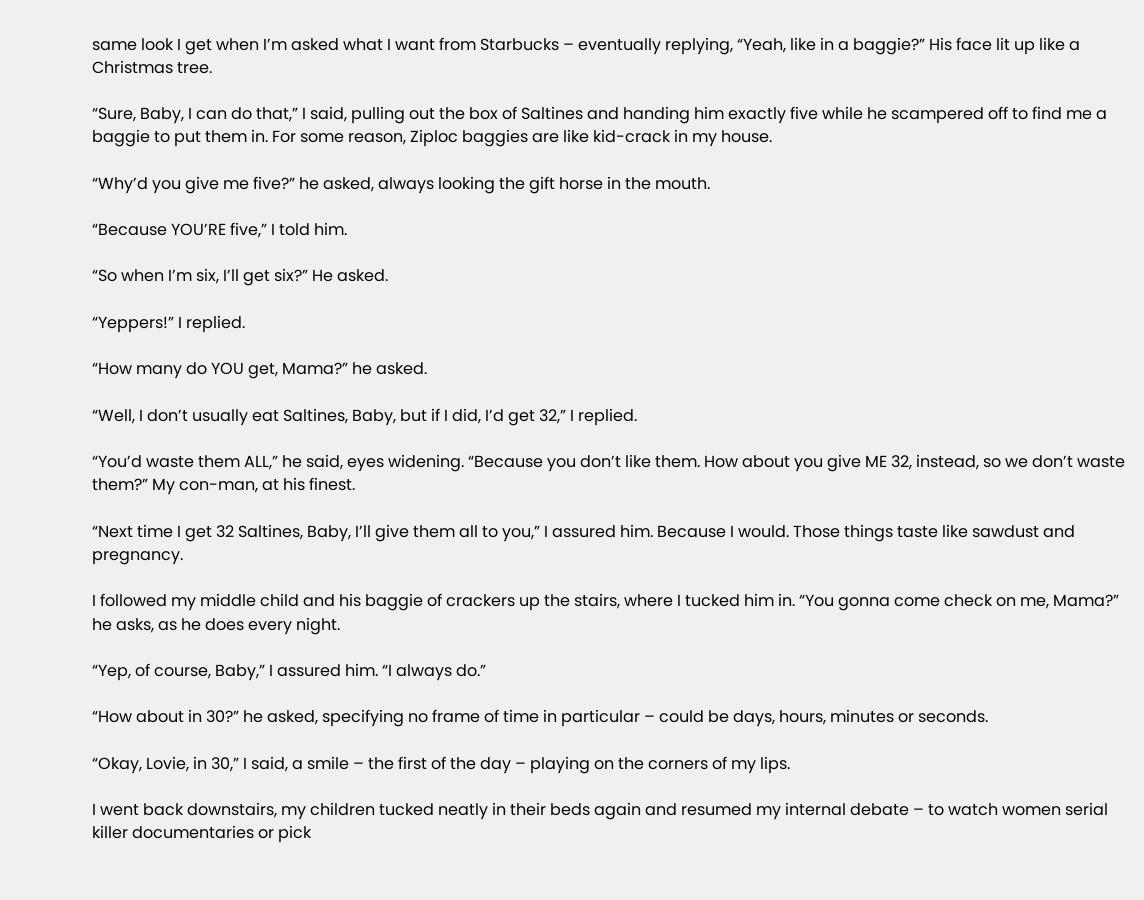same look I get when I’m asked what I want from Starbucks – eventually replying, “Yeah, like in a baggie?” His face lit up like a Christmas tree.

“Sure, Baby, I can do that,” I said, pulling out the box of Saltines and handing him exactly five while he scampered off to find me a baggie to put them in. For some reason, Ziploc baggies are like kid-crack in my house.

“Why’d you give me five?” he asked, always looking the gift horse in the mouth.

“Because YOU’RE five,” I told him.

“So when I’m six, I’ll get six?” He asked.

“Yeppers!” I replied.

“How many do YOU get, Mama?” he asked.

“Well, I don’t usually eat Saltines, Baby, but if I did, I’d get 32,” I replied.

“You’d waste them ALL,” he said, eyes widening. “Because you don’t like them. How about you give ME 32, instead, so we don’t waste them?” My con-man, at his finest.

“Next time I get 32 Saltines, Baby, I’ll give them all to you,” I assured him. Because I would. Those things taste like sawdust and pregnancy.

I followed my middle child and his baggie of crackers up the stairs, where I tucked him in. “You gonna come check on me, Mama?” he asks, as he does every night.

“Yep, of course, Baby,” I assured him. “I always do.”

“How about in 30?” he asked, specifying no frame of time in particular – could be days, hours, minutes or seconds.

“Okay, Lovie, in 30,” I said, a smile – the first of the day – playing on the corners of my lips.

I went back downstairs, my children tucked neatly in their beds again and resumed my internal debate – to watch women serial killer documentaries or pick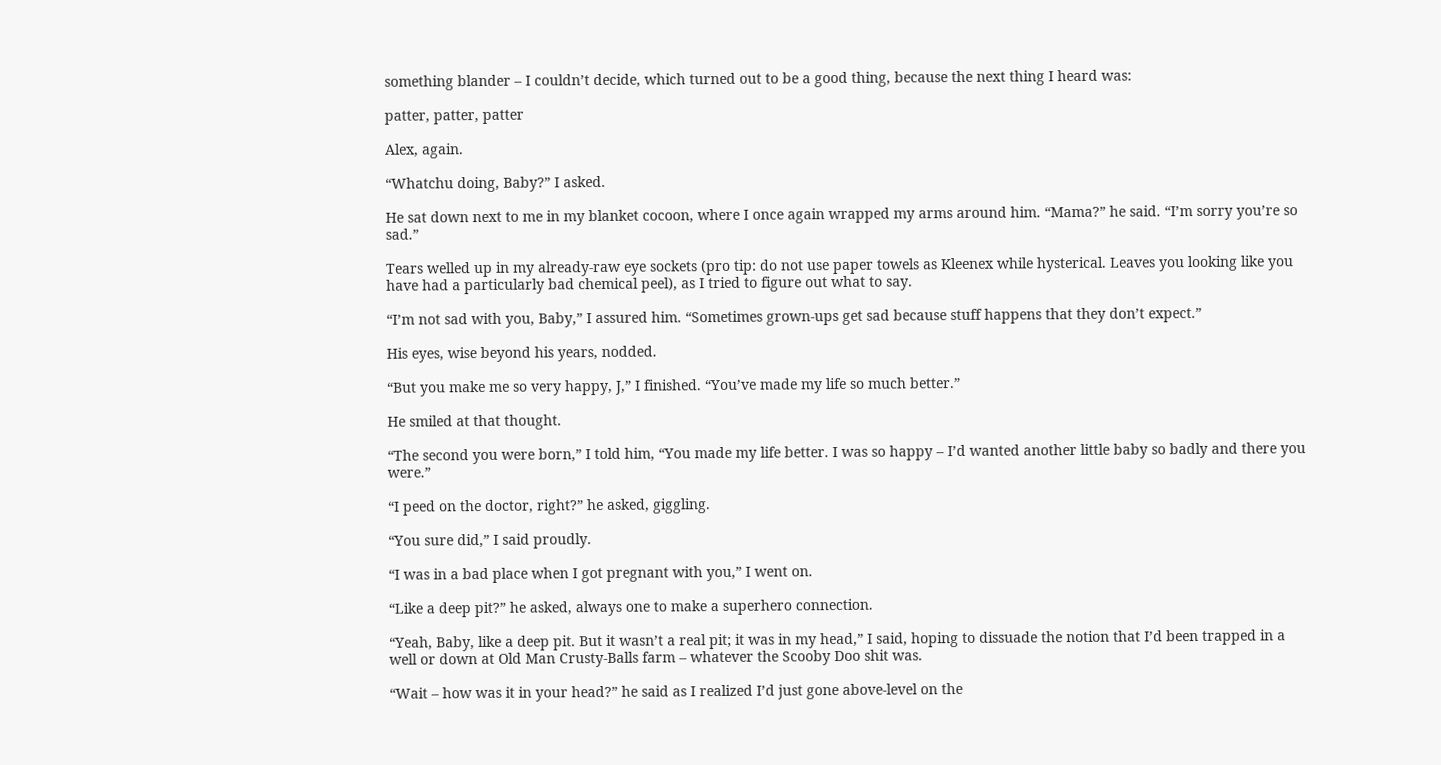something blander – I couldn’t decide, which turned out to be a good thing, because the next thing I heard was:

patter, patter, patter

Alex, again.

“Whatchu doing, Baby?” I asked.

He sat down next to me in my blanket cocoon, where I once again wrapped my arms around him. “Mama?” he said. “I’m sorry you’re so sad.”

Tears welled up in my already-raw eye sockets (pro tip: do not use paper towels as Kleenex while hysterical. Leaves you looking like you have had a particularly bad chemical peel), as I tried to figure out what to say.

“I’m not sad with you, Baby,” I assured him. “Sometimes grown-ups get sad because stuff happens that they don’t expect.”

His eyes, wise beyond his years, nodded.

“But you make me so very happy, J,” I finished. “You’ve made my life so much better.”

He smiled at that thought.

“The second you were born,” I told him, “You made my life better. I was so happy – I’d wanted another little baby so badly and there you were.”

“I peed on the doctor, right?” he asked, giggling.

“You sure did,” I said proudly.

“I was in a bad place when I got pregnant with you,” I went on.

“Like a deep pit?” he asked, always one to make a superhero connection.

“Yeah, Baby, like a deep pit. But it wasn’t a real pit; it was in my head,” I said, hoping to dissuade the notion that I’d been trapped in a well or down at Old Man Crusty-Balls farm – whatever the Scooby Doo shit was.

“Wait – how was it in your head?” he said as I realized I’d just gone above-level on the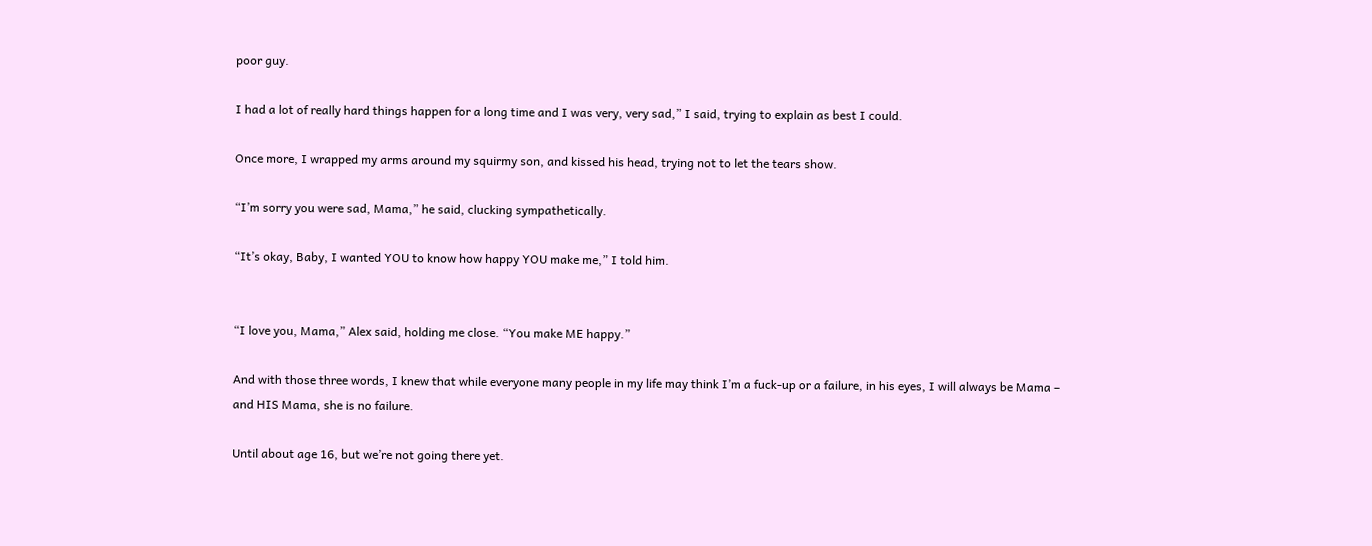poor guy.

I had a lot of really hard things happen for a long time and I was very, very sad,” I said, trying to explain as best I could.

Once more, I wrapped my arms around my squirmy son, and kissed his head, trying not to let the tears show.

“I’m sorry you were sad, Mama,” he said, clucking sympathetically.

“It’s okay, Baby, I wanted YOU to know how happy YOU make me,” I told him.


“I love you, Mama,” Alex said, holding me close. “You make ME happy.”

And with those three words, I knew that while everyone many people in my life may think I’m a fuck-up or a failure, in his eyes, I will always be Mama – and HIS Mama, she is no failure.

Until about age 16, but we’re not going there yet.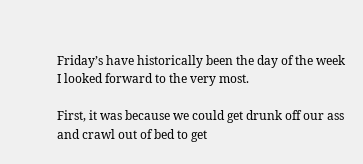Friday’s have historically been the day of the week I looked forward to the very most.

First, it was because we could get drunk off our ass and crawl out of bed to get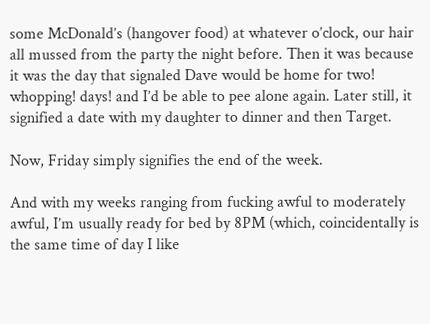some McDonald’s (hangover food) at whatever o’clock, our hair all mussed from the party the night before. Then it was because it was the day that signaled Dave would be home for two! whopping! days! and I’d be able to pee alone again. Later still, it signified a date with my daughter to dinner and then Target.

Now, Friday simply signifies the end of the week.

And with my weeks ranging from fucking awful to moderately awful, I’m usually ready for bed by 8PM (which, coincidentally is the same time of day I like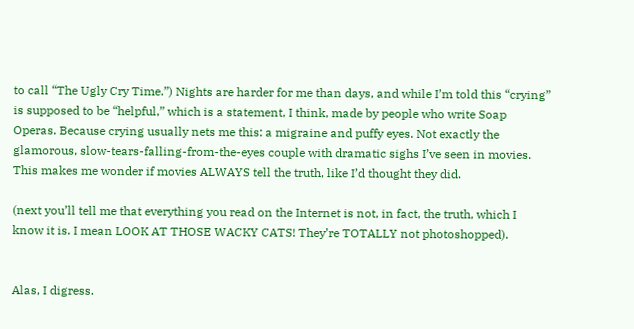to call “The Ugly Cry Time.”) Nights are harder for me than days, and while I’m told this “crying” is supposed to be “helpful,” which is a statement, I think, made by people who write Soap Operas. Because crying usually nets me this: a migraine and puffy eyes. Not exactly the glamorous, slow-tears-falling-from-the-eyes couple with dramatic sighs I’ve seen in movies. This makes me wonder if movies ALWAYS tell the truth, like I’d thought they did.

(next you’ll tell me that everything you read on the Internet is not, in fact, the truth, which I know it is. I mean LOOK AT THOSE WACKY CATS! They’re TOTALLY not photoshopped).


Alas, I digress.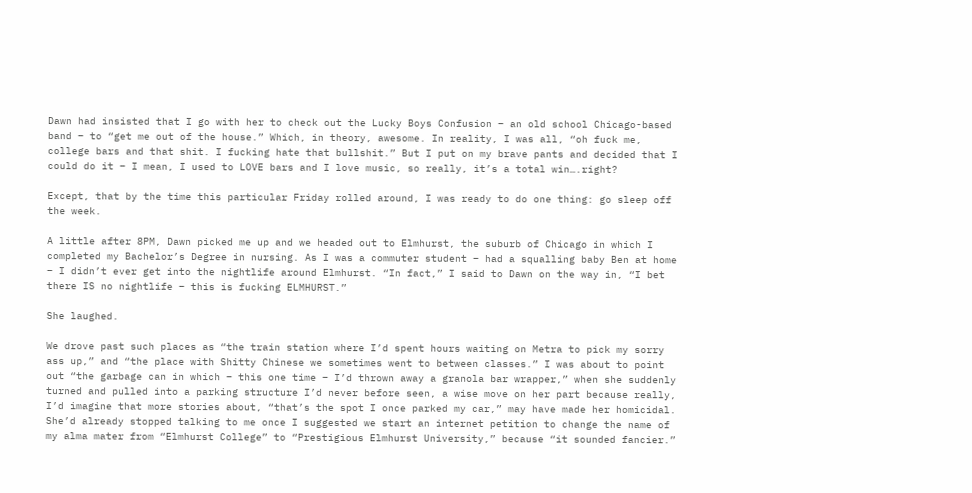Dawn had insisted that I go with her to check out the Lucky Boys Confusion – an old school Chicago-based band – to “get me out of the house.” Which, in theory, awesome. In reality, I was all, “oh fuck me, college bars and that shit. I fucking hate that bullshit.” But I put on my brave pants and decided that I could do it – I mean, I used to LOVE bars and I love music, so really, it’s a total win….right?

Except, that by the time this particular Friday rolled around, I was ready to do one thing: go sleep off the week.

A little after 8PM, Dawn picked me up and we headed out to Elmhurst, the suburb of Chicago in which I completed my Bachelor’s Degree in nursing. As I was a commuter student – had a squalling baby Ben at home – I didn’t ever get into the nightlife around Elmhurst. “In fact,” I said to Dawn on the way in, “I bet there IS no nightlife – this is fucking ELMHURST.”

She laughed.

We drove past such places as “the train station where I’d spent hours waiting on Metra to pick my sorry ass up,” and “the place with Shitty Chinese we sometimes went to between classes.” I was about to point out “the garbage can in which – this one time – I’d thrown away a granola bar wrapper,” when she suddenly turned and pulled into a parking structure I’d never before seen, a wise move on her part because really, I’d imagine that more stories about, “that’s the spot I once parked my car,” may have made her homicidal. She’d already stopped talking to me once I suggested we start an internet petition to change the name of my alma mater from “Elmhurst College” to “Prestigious Elmhurst University,” because “it sounded fancier.”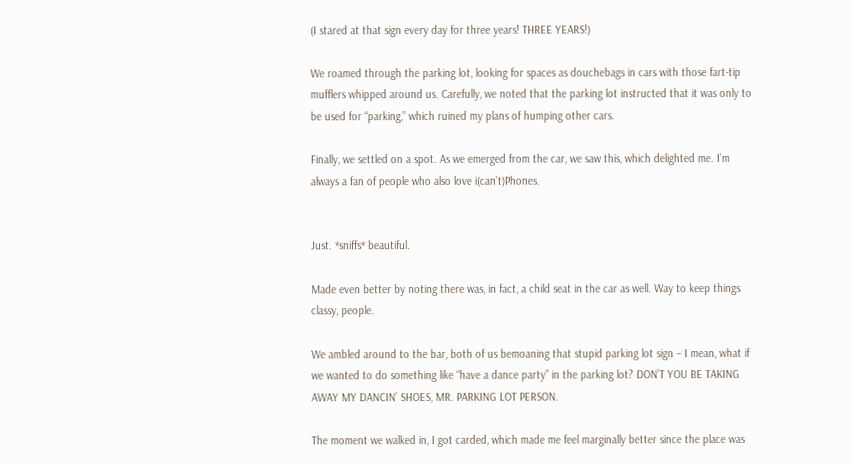(I stared at that sign every day for three years! THREE YEARS!)

We roamed through the parking lot, looking for spaces as douchebags in cars with those fart-tip mufflers whipped around us. Carefully, we noted that the parking lot instructed that it was only to be used for “parking,” which ruined my plans of humping other cars.

Finally, we settled on a spot. As we emerged from the car, we saw this, which delighted me. I’m always a fan of people who also love i(can’t)Phones.


Just. *sniffs* beautiful.

Made even better by noting there was, in fact, a child seat in the car as well. Way to keep things classy, people.

We ambled around to the bar, both of us bemoaning that stupid parking lot sign – I mean, what if we wanted to do something like “have a dance party” in the parking lot? DON’T YOU BE TAKING AWAY MY DANCIN’ SHOES, MR. PARKING LOT PERSON.

The moment we walked in, I got carded, which made me feel marginally better since the place was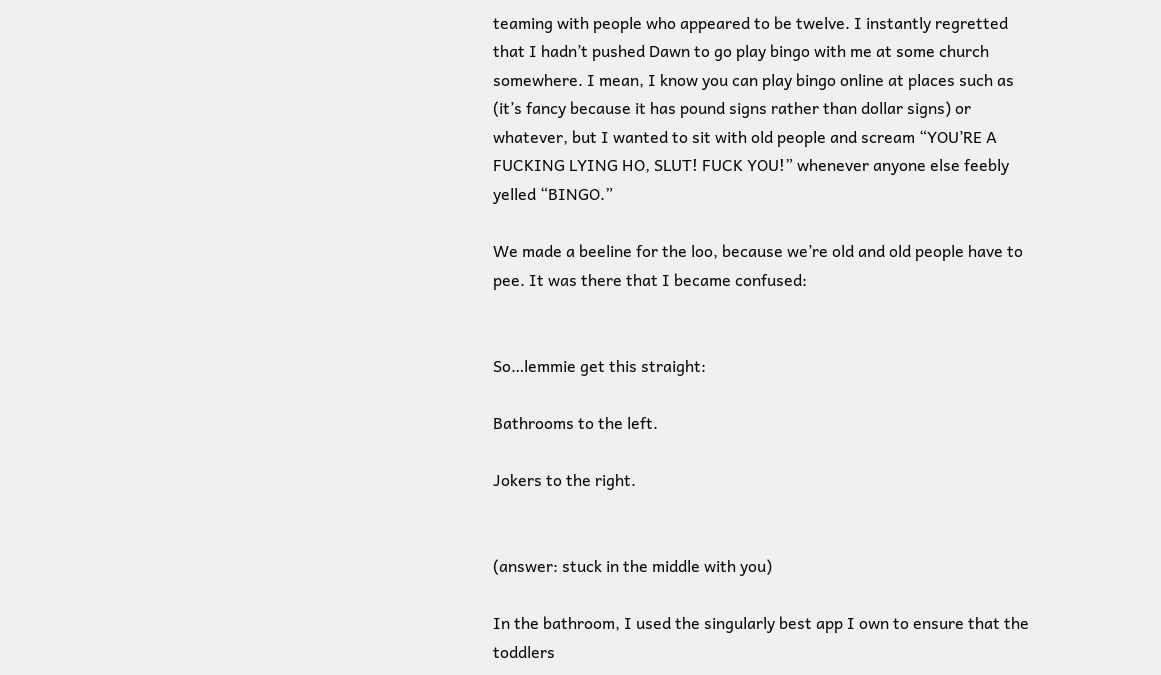teaming with people who appeared to be twelve. I instantly regretted that I hadn’t pushed Dawn to go play bingo with me at some church somewhere. I mean, I know you can play bingo online at places such as (it’s fancy because it has pound signs rather than dollar signs) or whatever, but I wanted to sit with old people and scream “YOU’RE A FUCKING LYING HO, SLUT! FUCK YOU!” whenever anyone else feebly yelled “BINGO.”

We made a beeline for the loo, because we’re old and old people have to pee. It was there that I became confused:


So…lemmie get this straight:

Bathrooms to the left.

Jokers to the right.


(answer: stuck in the middle with you)

In the bathroom, I used the singularly best app I own to ensure that the toddlers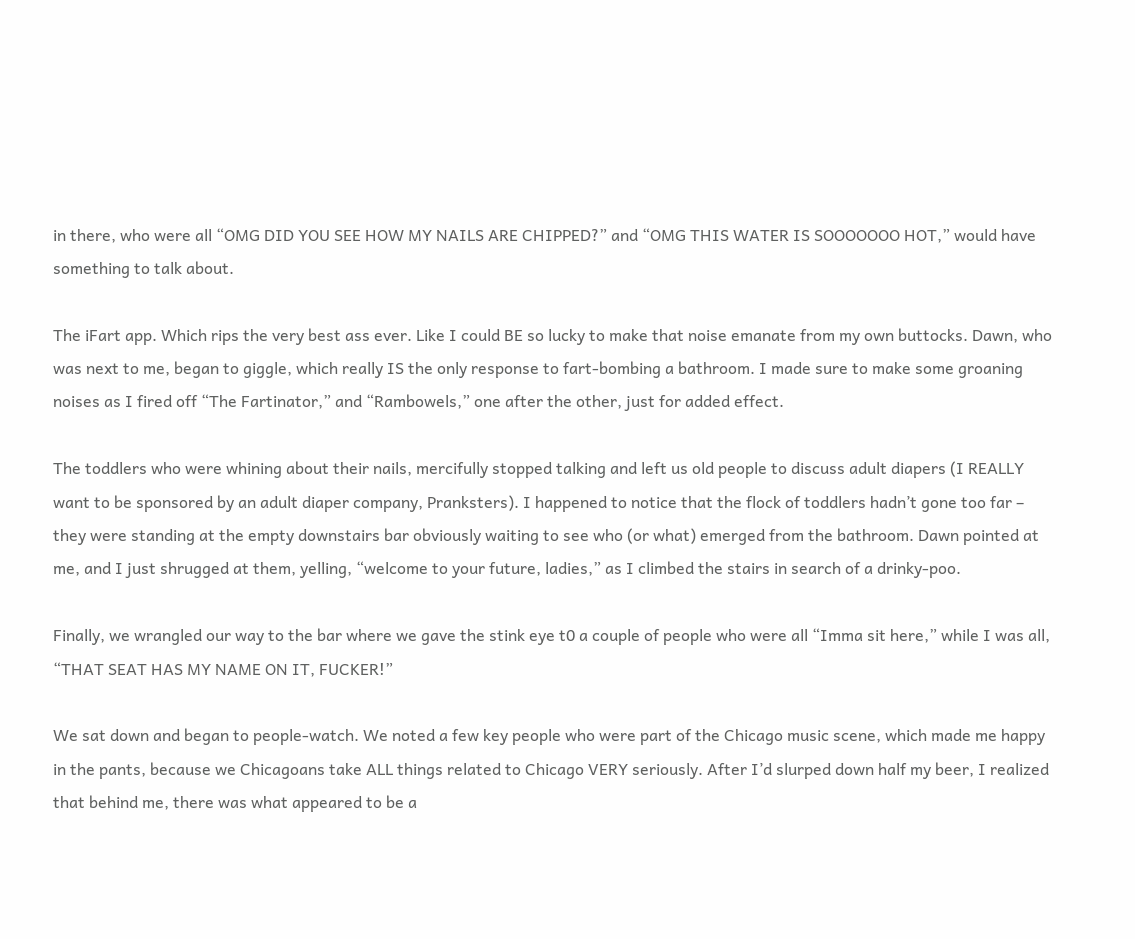in there, who were all “OMG DID YOU SEE HOW MY NAILS ARE CHIPPED?” and “OMG THIS WATER IS SOOOOOOO HOT,” would have something to talk about.

The iFart app. Which rips the very best ass ever. Like I could BE so lucky to make that noise emanate from my own buttocks. Dawn, who was next to me, began to giggle, which really IS the only response to fart-bombing a bathroom. I made sure to make some groaning noises as I fired off “The Fartinator,” and “Rambowels,” one after the other, just for added effect.

The toddlers who were whining about their nails, mercifully stopped talking and left us old people to discuss adult diapers (I REALLY want to be sponsored by an adult diaper company, Pranksters). I happened to notice that the flock of toddlers hadn’t gone too far – they were standing at the empty downstairs bar obviously waiting to see who (or what) emerged from the bathroom. Dawn pointed at me, and I just shrugged at them, yelling, “welcome to your future, ladies,” as I climbed the stairs in search of a drinky-poo.

Finally, we wrangled our way to the bar where we gave the stink eye t0 a couple of people who were all “Imma sit here,” while I was all, “THAT SEAT HAS MY NAME ON IT, FUCKER!”

We sat down and began to people-watch. We noted a few key people who were part of the Chicago music scene, which made me happy in the pants, because we Chicagoans take ALL things related to Chicago VERY seriously. After I’d slurped down half my beer, I realized that behind me, there was what appeared to be a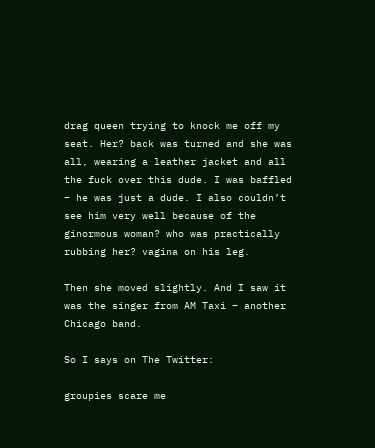drag queen trying to knock me off my seat. Her? back was turned and she was all, wearing a leather jacket and all the fuck over this dude. I was baffled – he was just a dude. I also couldn’t see him very well because of the ginormous woman? who was practically rubbing her? vagina on his leg.

Then she moved slightly. And I saw it was the singer from AM Taxi – another Chicago band.

So I says on The Twitter:

groupies scare me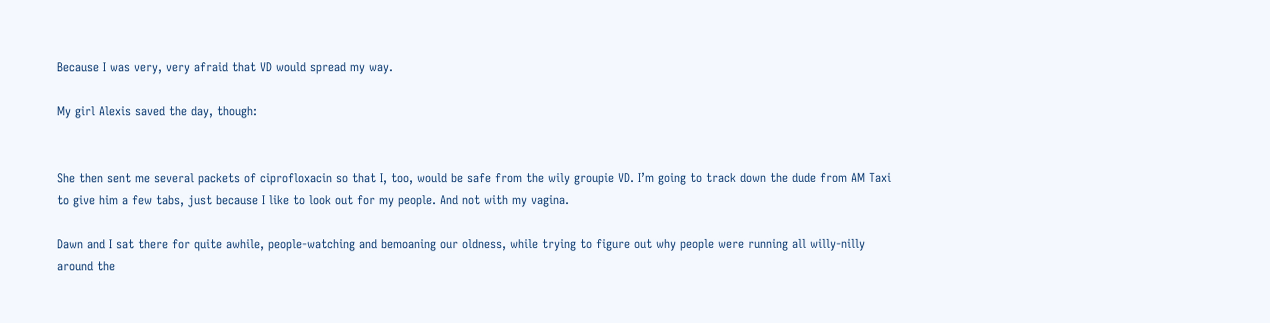Because I was very, very afraid that VD would spread my way.

My girl Alexis saved the day, though:


She then sent me several packets of ciprofloxacin so that I, too, would be safe from the wily groupie VD. I’m going to track down the dude from AM Taxi to give him a few tabs, just because I like to look out for my people. And not with my vagina.

Dawn and I sat there for quite awhile, people-watching and bemoaning our oldness, while trying to figure out why people were running all willy-nilly around the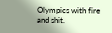Olympics with fire and shit.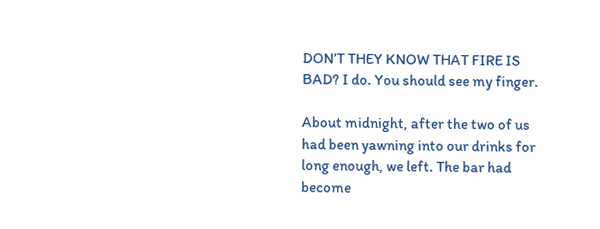DON’T THEY KNOW THAT FIRE IS BAD? I do. You should see my finger.

About midnight, after the two of us had been yawning into our drinks for long enough, we left. The bar had become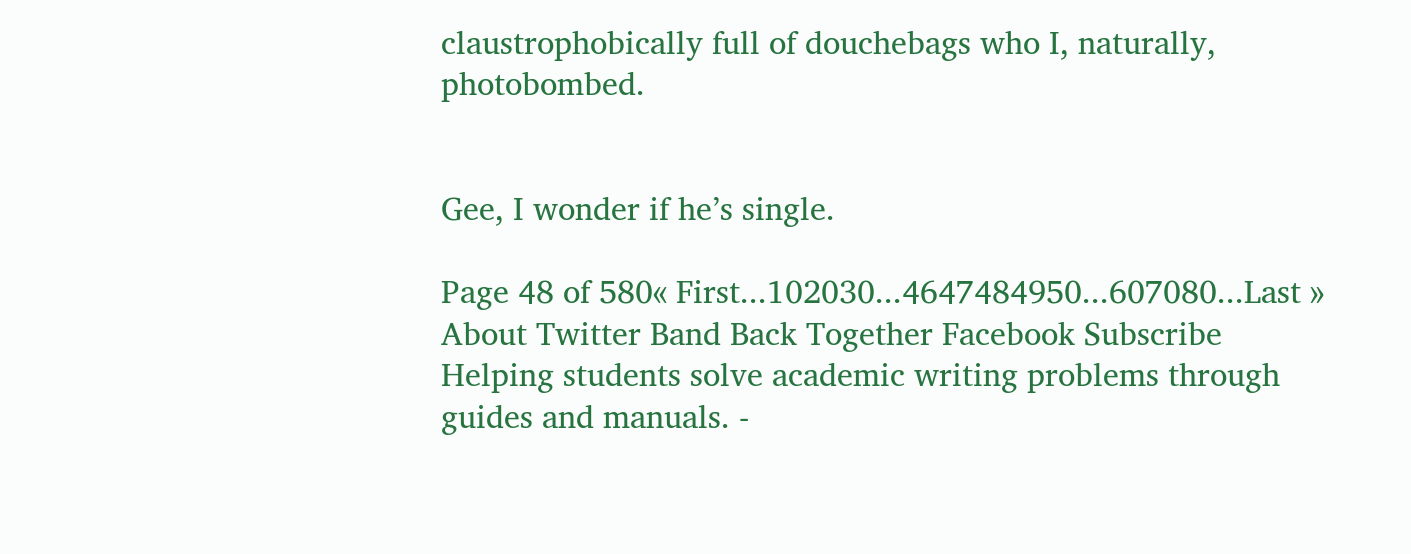claustrophobically full of douchebags who I, naturally, photobombed.


Gee, I wonder if he’s single.

Page 48 of 580« First...102030...4647484950...607080...Last »
About Twitter Band Back Together Facebook Subscribe
Helping students solve academic writing problems through guides and manuals. -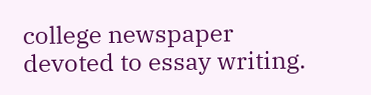college newspaper devoted to essay writing.